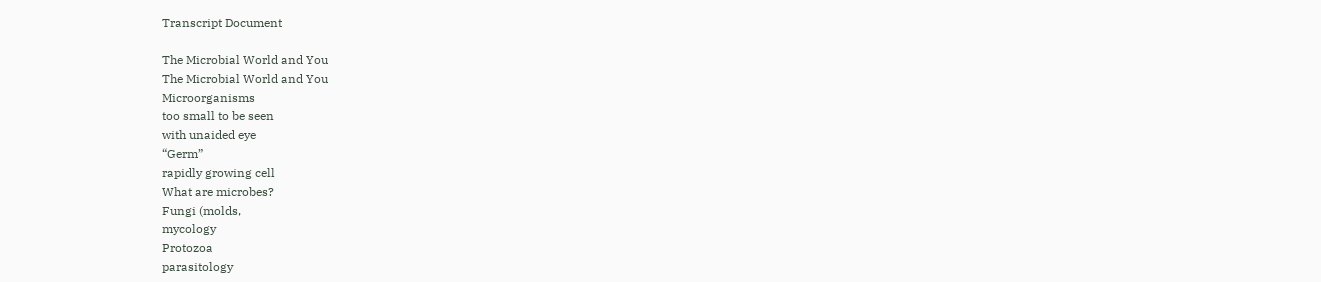Transcript Document

The Microbial World and You
The Microbial World and You
Microorganisms
too small to be seen
with unaided eye
“Germ”
rapidly growing cell
What are microbes?
Fungi (molds,
mycology
Protozoa
parasitology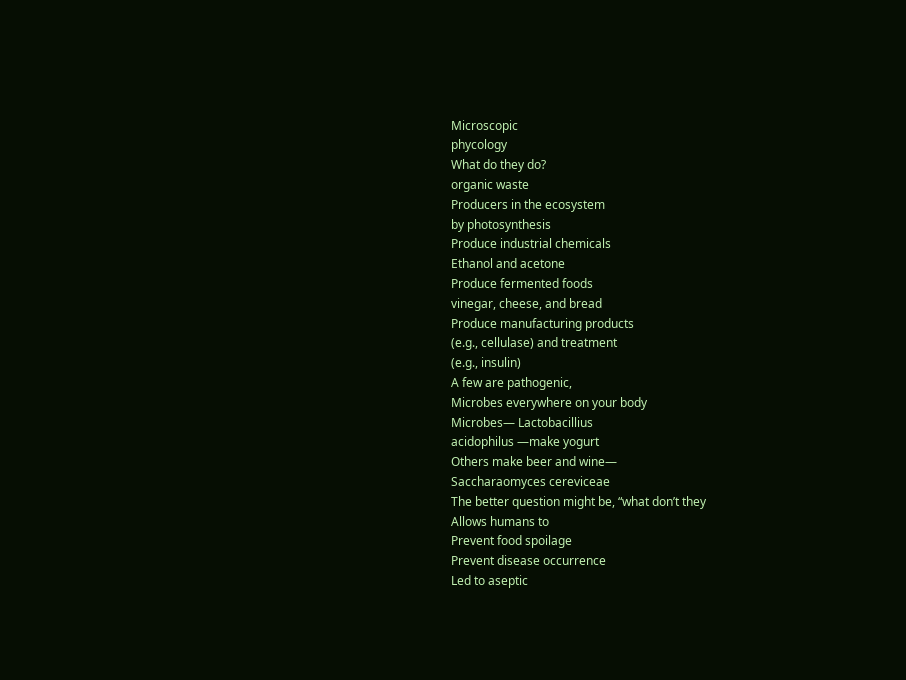Microscopic
phycology
What do they do?
organic waste
Producers in the ecosystem
by photosynthesis
Produce industrial chemicals
Ethanol and acetone
Produce fermented foods
vinegar, cheese, and bread
Produce manufacturing products
(e.g., cellulase) and treatment
(e.g., insulin)
A few are pathogenic,
Microbes everywhere on your body
Microbes— Lactobacillius
acidophilus —make yogurt
Others make beer and wine—
Saccharaomyces cereviceae
The better question might be, “what don’t they
Allows humans to
Prevent food spoilage
Prevent disease occurrence
Led to aseptic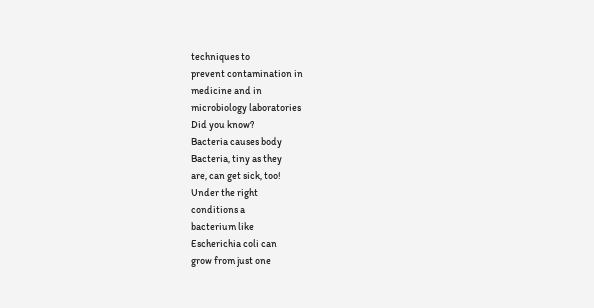techniques to
prevent contamination in
medicine and in
microbiology laboratories
Did you know?
Bacteria causes body
Bacteria, tiny as they
are, can get sick, too!
Under the right
conditions a
bacterium like
Escherichia coli can
grow from just one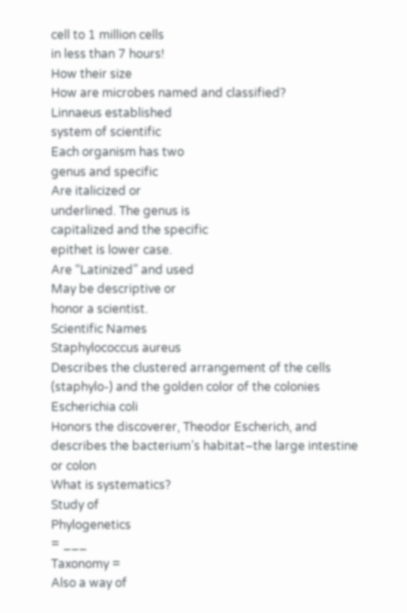cell to 1 million cells
in less than 7 hours!
How their size
How are microbes named and classified?
Linnaeus established
system of scientific
Each organism has two
genus and specific
Are italicized or
underlined. The genus is
capitalized and the specific
epithet is lower case.
Are “Latinized” and used
May be descriptive or
honor a scientist.
Scientific Names
Staphylococcus aureus
Describes the clustered arrangement of the cells
(staphylo-) and the golden color of the colonies
Escherichia coli
Honors the discoverer, Theodor Escherich, and
describes the bacterium’s habitat–the large intestine
or colon
What is systematics?
Study of
Phylogenetics
= ___
Taxonomy =
Also a way of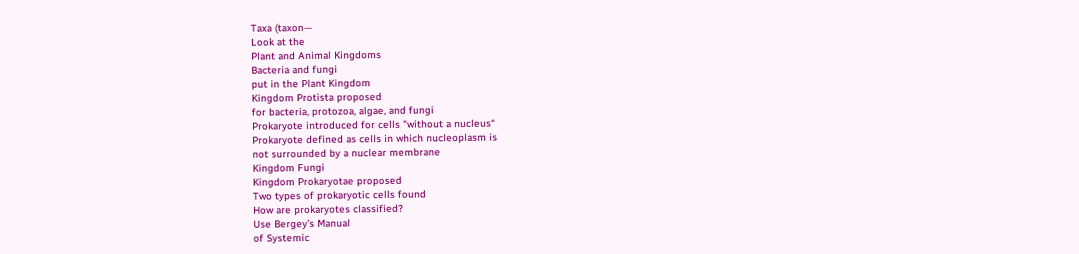Taxa (taxon—
Look at the
Plant and Animal Kingdoms
Bacteria and fungi
put in the Plant Kingdom
Kingdom Protista proposed
for bacteria, protozoa, algae, and fungi
Prokaryote introduced for cells "without a nucleus“
Prokaryote defined as cells in which nucleoplasm is
not surrounded by a nuclear membrane
Kingdom Fungi
Kingdom Prokaryotae proposed
Two types of prokaryotic cells found
How are prokaryotes classified?
Use Bergey’s Manual
of Systemic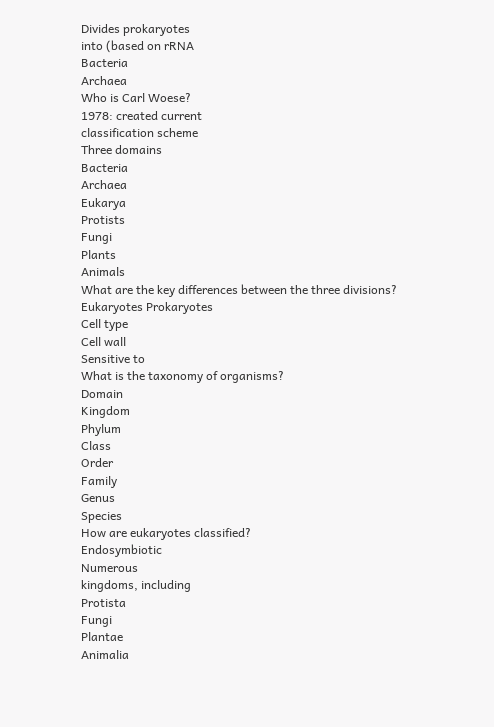Divides prokaryotes
into (based on rRNA
Bacteria
Archaea
Who is Carl Woese?
1978: created current
classification scheme
Three domains
Bacteria
Archaea
Eukarya
Protists
Fungi
Plants
Animals
What are the key differences between the three divisions?
Eukaryotes Prokaryotes
Cell type
Cell wall
Sensitive to
What is the taxonomy of organisms?
Domain
Kingdom
Phylum
Class
Order
Family
Genus
Species
How are eukaryotes classified?
Endosymbiotic
Numerous
kingdoms, including
Protista
Fungi
Plantae
Animalia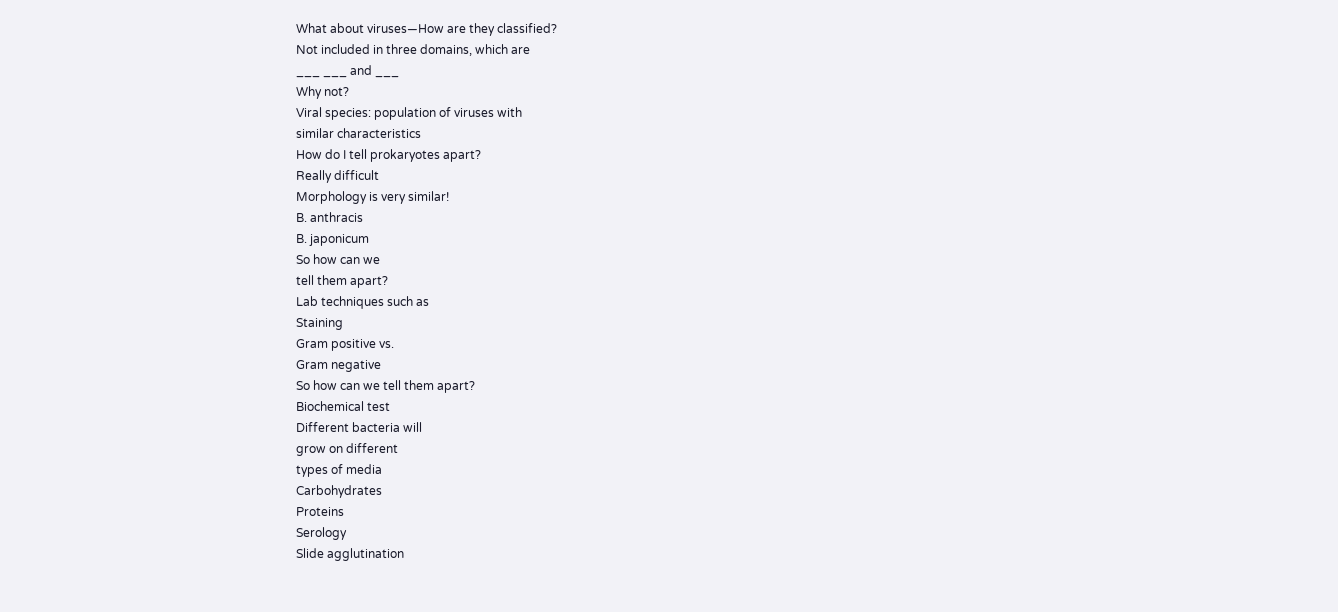What about viruses—How are they classified?
Not included in three domains, which are
___ ___ and ___
Why not?
Viral species: population of viruses with
similar characteristics
How do I tell prokaryotes apart?
Really difficult
Morphology is very similar!
B. anthracis
B. japonicum
So how can we
tell them apart?
Lab techniques such as
Staining
Gram positive vs.
Gram negative
So how can we tell them apart?
Biochemical test
Different bacteria will
grow on different
types of media
Carbohydrates
Proteins
Serology
Slide agglutination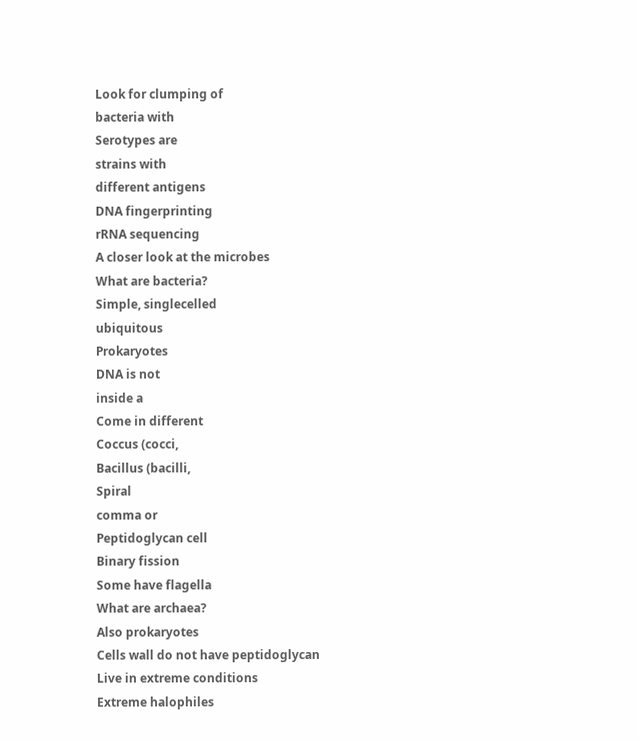Look for clumping of
bacteria with
Serotypes are
strains with
different antigens
DNA fingerprinting
rRNA sequencing
A closer look at the microbes
What are bacteria?
Simple, singlecelled
ubiquitous
Prokaryotes
DNA is not
inside a
Come in different
Coccus (cocci,
Bacillus (bacilli,
Spiral
comma or
Peptidoglycan cell
Binary fission
Some have flagella
What are archaea?
Also prokaryotes
Cells wall do not have peptidoglycan
Live in extreme conditions
Extreme halophiles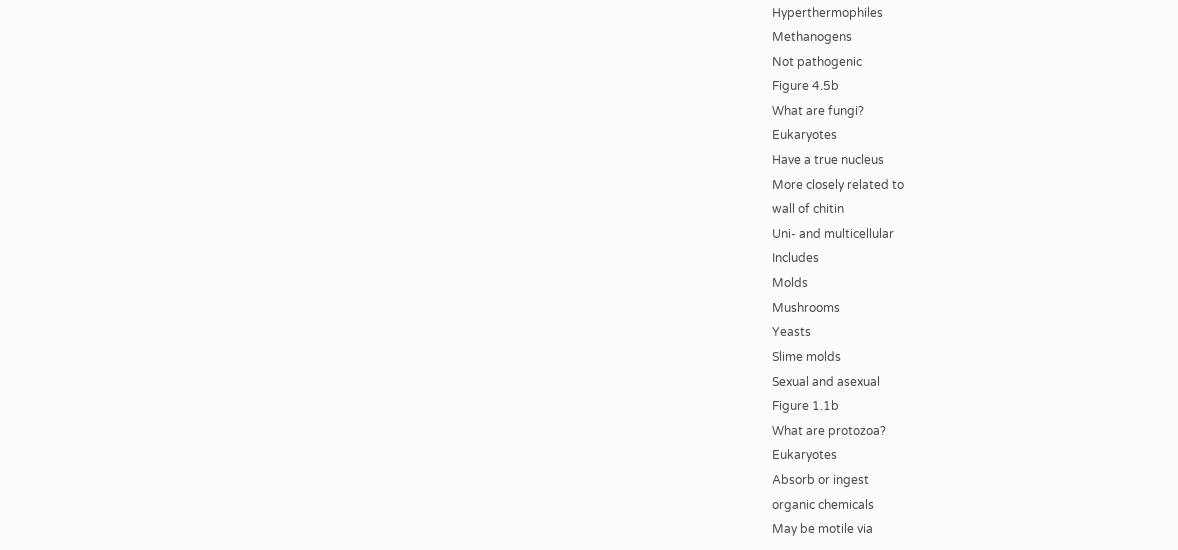Hyperthermophiles
Methanogens
Not pathogenic
Figure 4.5b
What are fungi?
Eukaryotes
Have a true nucleus
More closely related to
wall of chitin
Uni- and multicellular
Includes
Molds
Mushrooms
Yeasts
Slime molds
Sexual and asexual
Figure 1.1b
What are protozoa?
Eukaryotes
Absorb or ingest
organic chemicals
May be motile via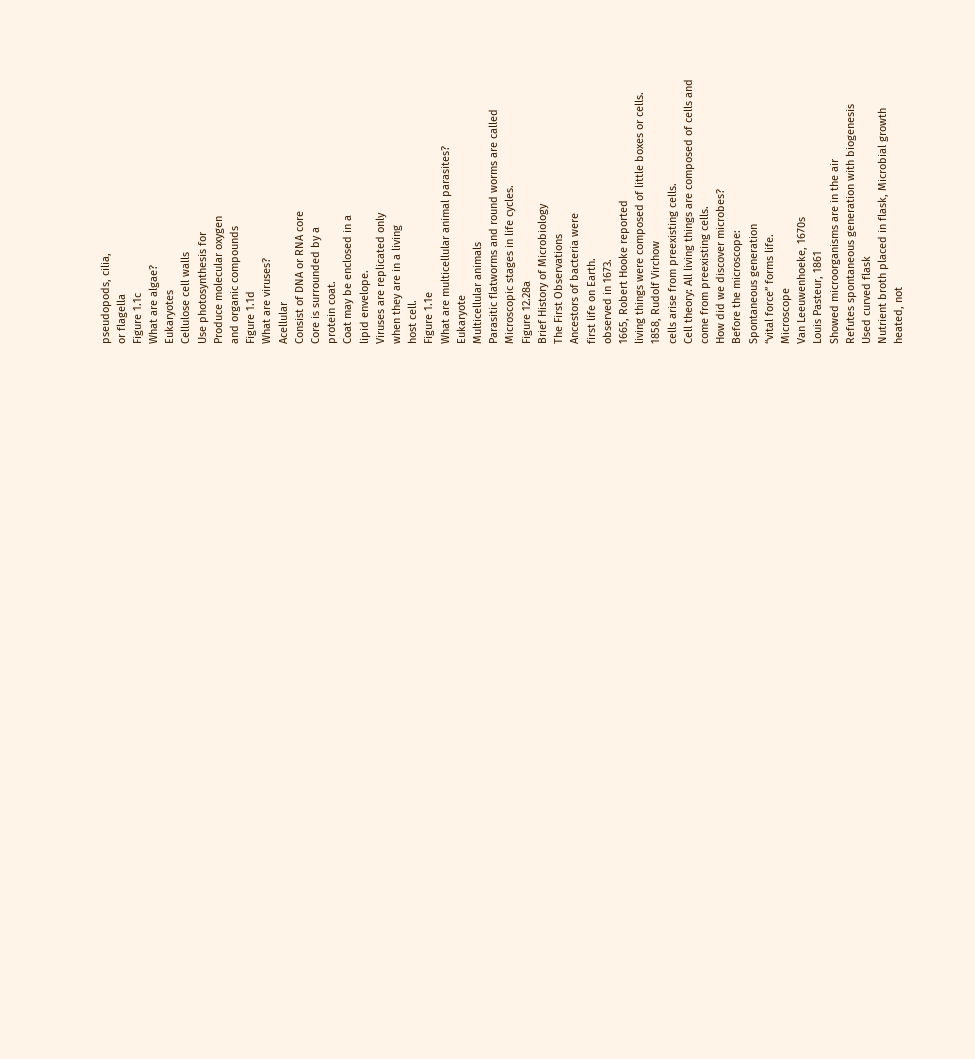pseudopods, cilia,
or flagella
Figure 1.1c
What are algae?
Eukaryotes
Cellulose cell walls
Use photosynthesis for
Produce molecular oxygen
and organic compounds
Figure 1.1d
What are viruses?
Acellular
Consist of DNA or RNA core
Core is surrounded by a
protein coat.
Coat may be enclosed in a
lipid envelope.
Viruses are replicated only
when they are in a living
host cell.
Figure 1.1e
What are multicellular animal parasites?
Eukaryote
Multicellular animals
Parasitic flatworms and round worms are called
Microscopic stages in life cycles.
Figure 12.28a
Brief History of Microbiology
The First Observations
Ancestors of bacteria were
first life on Earth.
observed in 1673.
1665, Robert Hooke reported
living things were composed of little boxes or cells.
1858, Rudolf Virchow
cells arise from preexisting cells.
Cell theory: All living things are composed of cells and
come from preexisting cells.
How did we discover microbes?
Before the microscope:
Spontaneous generation
“vital force” forms life.
Microscope
Van Leeuwenhoeke, 1670s
Louis Pasteur, 1861
Showed microorganisms are in the air
Refutes spontaneous generation with biogenesis
Used curved flask
Nutrient broth placed in flask, Microbial growth
heated, not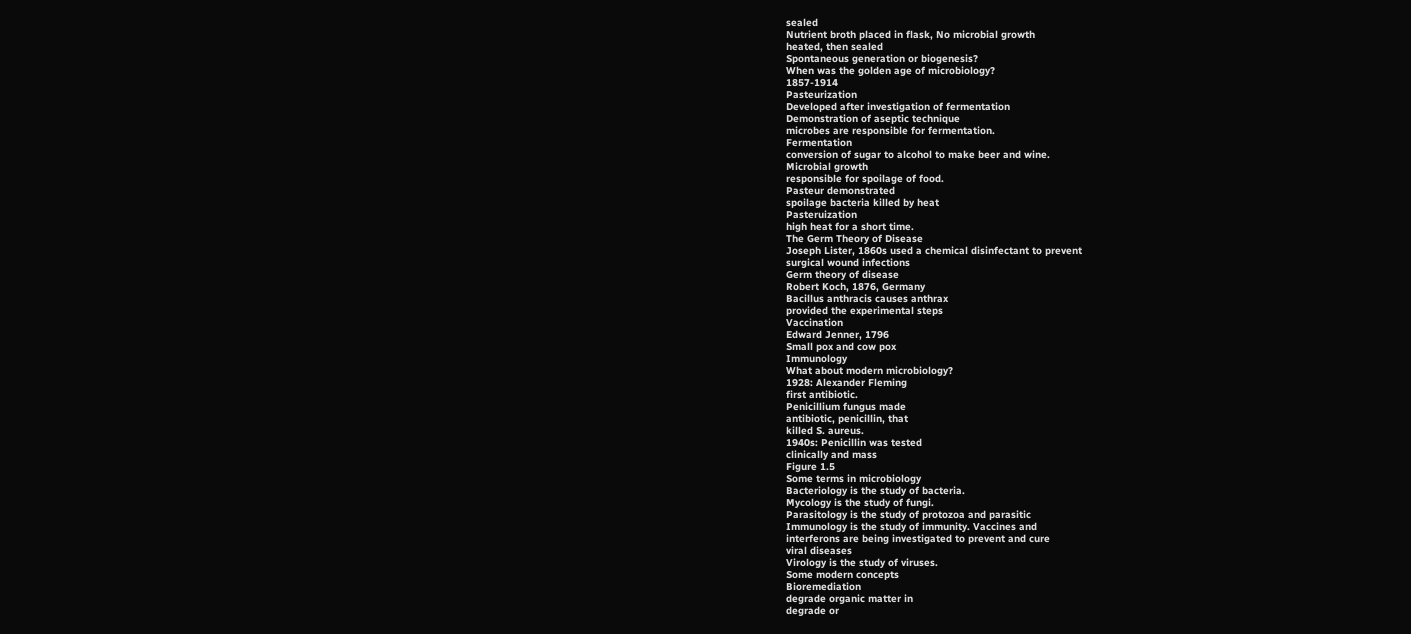sealed
Nutrient broth placed in flask, No microbial growth
heated, then sealed
Spontaneous generation or biogenesis?
When was the golden age of microbiology?
1857-1914
Pasteurization
Developed after investigation of fermentation
Demonstration of aseptic technique
microbes are responsible for fermentation.
Fermentation
conversion of sugar to alcohol to make beer and wine.
Microbial growth
responsible for spoilage of food.
Pasteur demonstrated
spoilage bacteria killed by heat
Pasteruization
high heat for a short time.
The Germ Theory of Disease
Joseph Lister, 1860s used a chemical disinfectant to prevent
surgical wound infections
Germ theory of disease
Robert Koch, 1876, Germany
Bacillus anthracis causes anthrax
provided the experimental steps
Vaccination
Edward Jenner, 1796
Small pox and cow pox
Immunology
What about modern microbiology?
1928: Alexander Fleming
first antibiotic.
Penicillium fungus made
antibiotic, penicillin, that
killed S. aureus.
1940s: Penicillin was tested
clinically and mass
Figure 1.5
Some terms in microbiology
Bacteriology is the study of bacteria.
Mycology is the study of fungi.
Parasitology is the study of protozoa and parasitic
Immunology is the study of immunity. Vaccines and
interferons are being investigated to prevent and cure
viral diseases
Virology is the study of viruses.
Some modern concepts
Bioremediation
degrade organic matter in
degrade or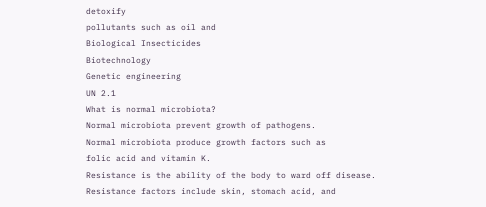detoxify
pollutants such as oil and
Biological Insecticides
Biotechnology
Genetic engineering
UN 2.1
What is normal microbiota?
Normal microbiota prevent growth of pathogens.
Normal microbiota produce growth factors such as
folic acid and vitamin K.
Resistance is the ability of the body to ward off disease.
Resistance factors include skin, stomach acid, and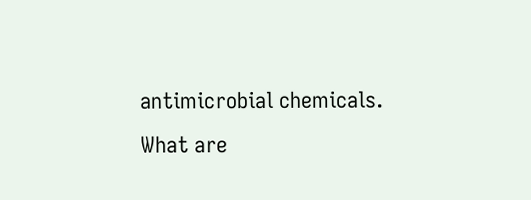antimicrobial chemicals.
What are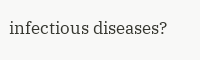infectious diseases?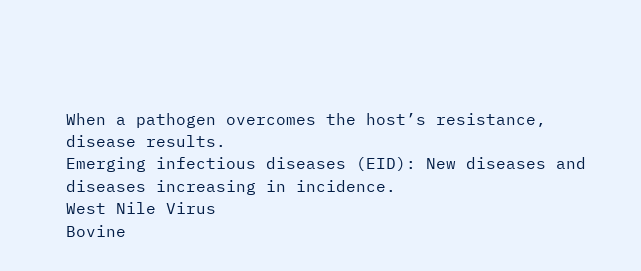When a pathogen overcomes the host’s resistance,
disease results.
Emerging infectious diseases (EID): New diseases and
diseases increasing in incidence.
West Nile Virus
Bovine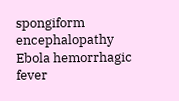spongiform encephalopathy
Ebola hemorrhagic fever